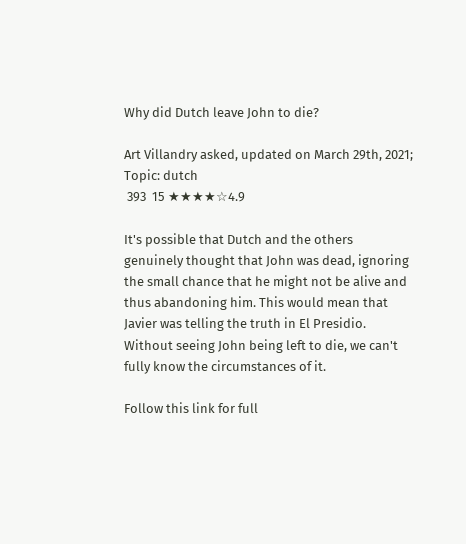Why did Dutch leave John to die?

Art Villandry asked, updated on March 29th, 2021; Topic: dutch
 393  15 ★★★★☆4.9

It's possible that Dutch and the others genuinely thought that John was dead, ignoring the small chance that he might not be alive and thus abandoning him. This would mean that Javier was telling the truth in El Presidio. Without seeing John being left to die, we can't fully know the circumstances of it.

Follow this link for full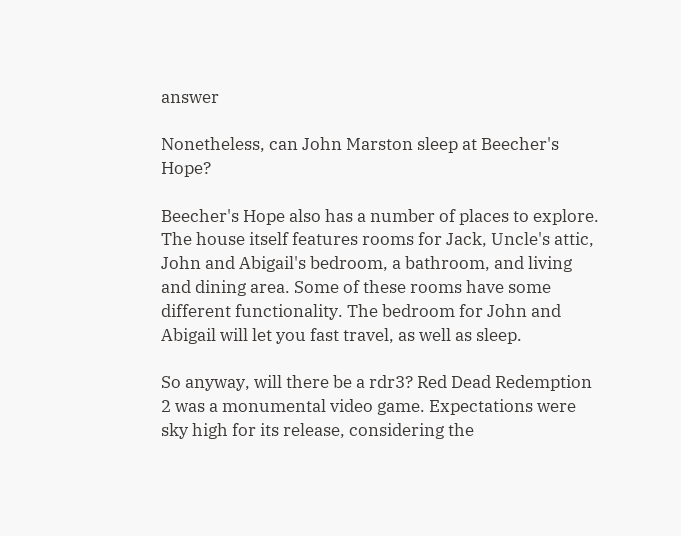answer

Nonetheless, can John Marston sleep at Beecher's Hope?

Beecher's Hope also has a number of places to explore. The house itself features rooms for Jack, Uncle's attic, John and Abigail's bedroom, a bathroom, and living and dining area. Some of these rooms have some different functionality. The bedroom for John and Abigail will let you fast travel, as well as sleep.

So anyway, will there be a rdr3? Red Dead Redemption 2 was a monumental video game. Expectations were sky high for its release, considering the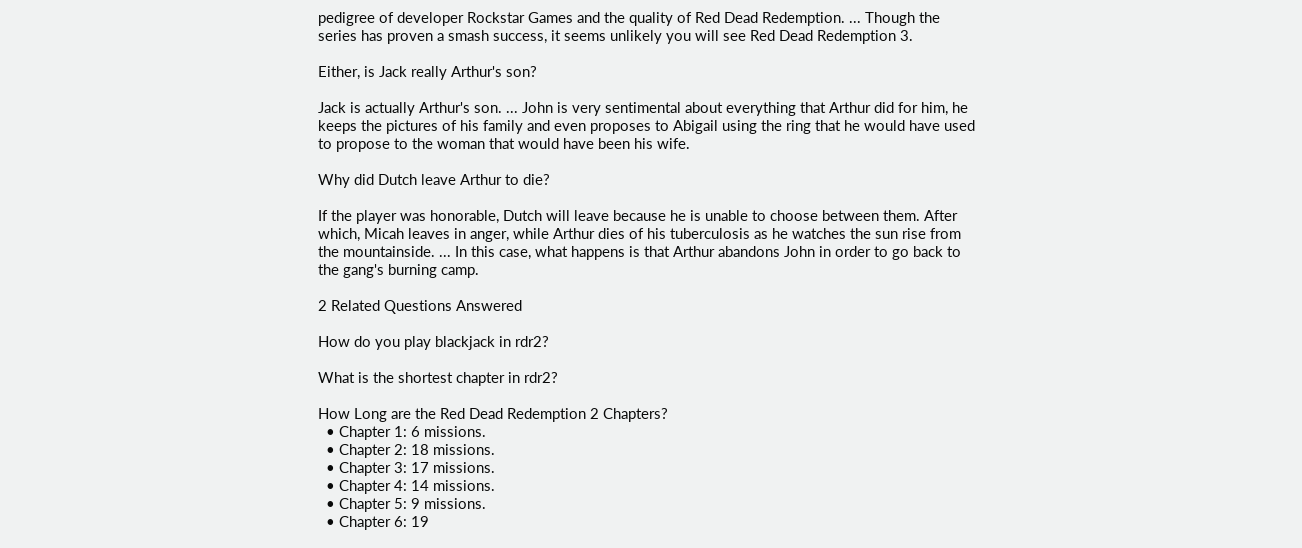pedigree of developer Rockstar Games and the quality of Red Dead Redemption. ... Though the series has proven a smash success, it seems unlikely you will see Red Dead Redemption 3.

Either, is Jack really Arthur's son?

Jack is actually Arthur's son. ... John is very sentimental about everything that Arthur did for him, he keeps the pictures of his family and even proposes to Abigail using the ring that he would have used to propose to the woman that would have been his wife.

Why did Dutch leave Arthur to die?

If the player was honorable, Dutch will leave because he is unable to choose between them. After which, Micah leaves in anger, while Arthur dies of his tuberculosis as he watches the sun rise from the mountainside. ... In this case, what happens is that Arthur abandons John in order to go back to the gang's burning camp.

2 Related Questions Answered

How do you play blackjack in rdr2?

What is the shortest chapter in rdr2?

How Long are the Red Dead Redemption 2 Chapters?
  • Chapter 1: 6 missions.
  • Chapter 2: 18 missions.
  • Chapter 3: 17 missions.
  • Chapter 4: 14 missions.
  • Chapter 5: 9 missions.
  • Chapter 6: 19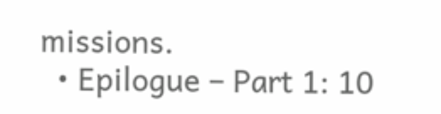missions.
  • Epilogue – Part 1: 10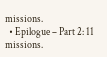missions.
  • Epilogue – Part 2: 11 missions.